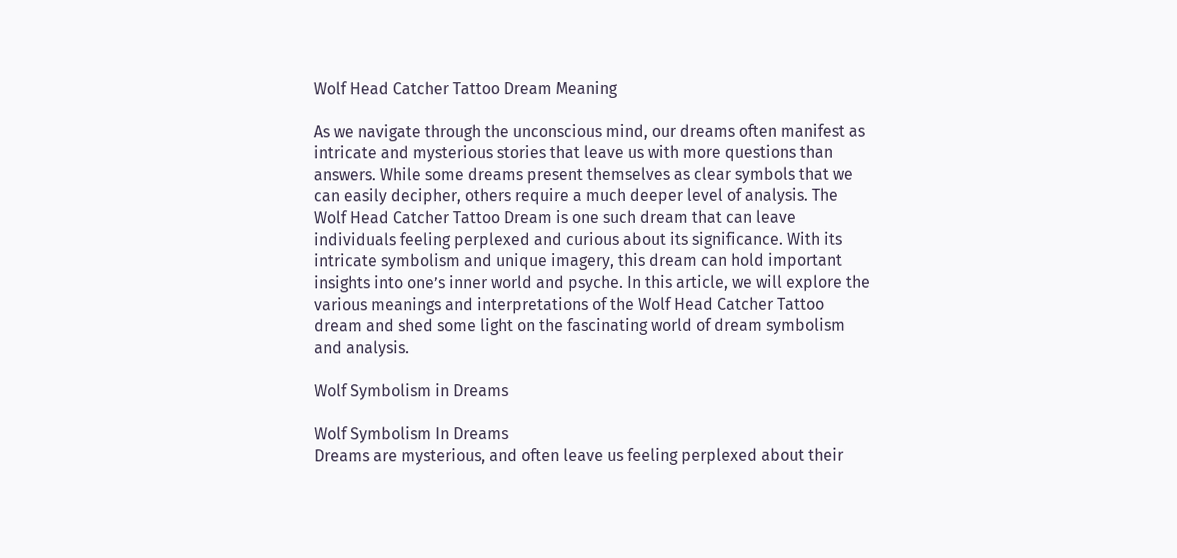Wolf Head Catcher Tattoo Dream Meaning

As we navigate through the unconscious mind, our dreams often manifest as intricate and mysterious stories that leave us with more questions than answers. While some dreams present themselves as clear symbols that we can easily decipher, others require a much deeper level of analysis. The Wolf Head Catcher Tattoo Dream is one such dream that can leave individuals feeling perplexed and curious about its significance. With its intricate symbolism and unique imagery, this dream can hold important insights into one’s inner world and psyche. In this article, we will explore the various meanings and interpretations of the Wolf Head Catcher Tattoo dream and shed some light on the fascinating world of dream symbolism and analysis.

Wolf Symbolism in Dreams

Wolf Symbolism In Dreams
Dreams are mysterious, and often leave us feeling perplexed about their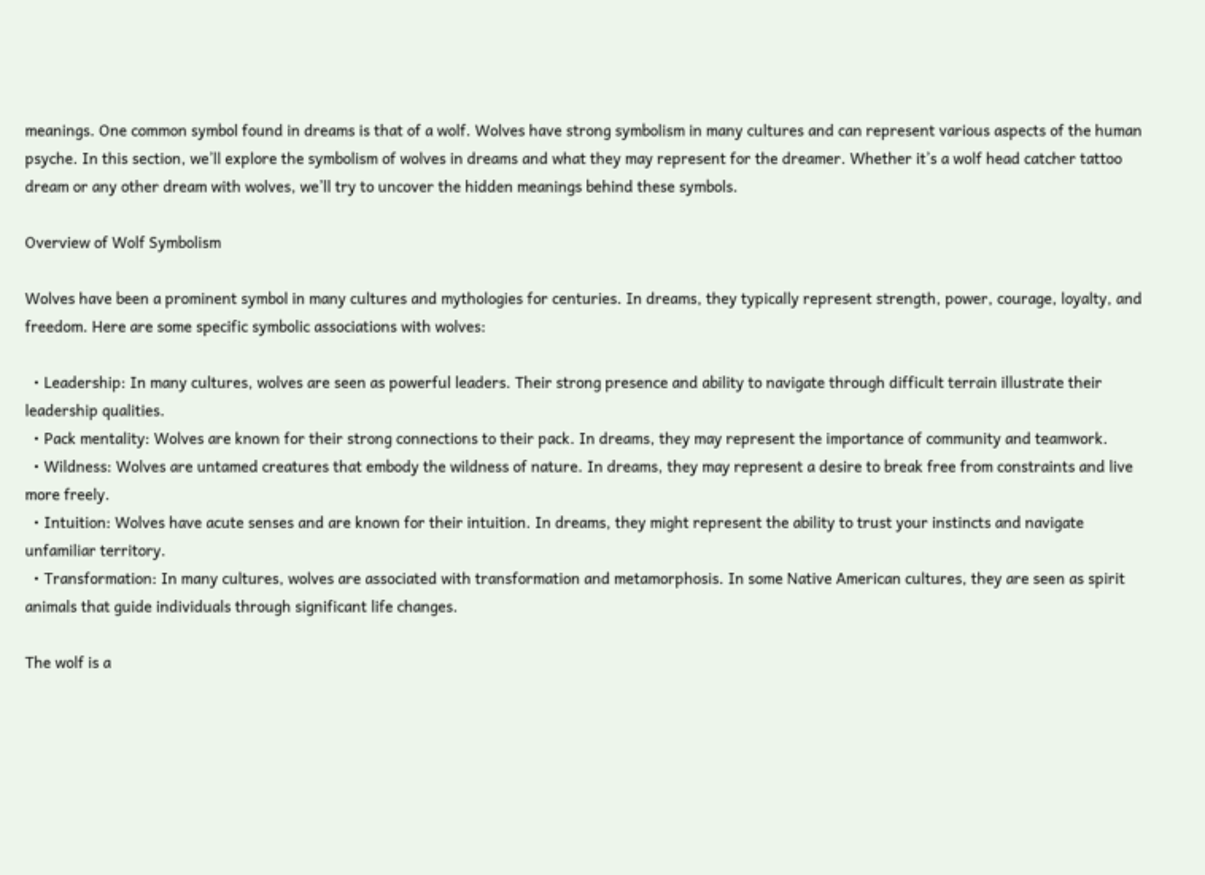meanings. One common symbol found in dreams is that of a wolf. Wolves have strong symbolism in many cultures and can represent various aspects of the human psyche. In this section, we’ll explore the symbolism of wolves in dreams and what they may represent for the dreamer. Whether it’s a wolf head catcher tattoo dream or any other dream with wolves, we’ll try to uncover the hidden meanings behind these symbols.

Overview of Wolf Symbolism

Wolves have been a prominent symbol in many cultures and mythologies for centuries. In dreams, they typically represent strength, power, courage, loyalty, and freedom. Here are some specific symbolic associations with wolves:

  • Leadership: In many cultures, wolves are seen as powerful leaders. Their strong presence and ability to navigate through difficult terrain illustrate their leadership qualities.
  • Pack mentality: Wolves are known for their strong connections to their pack. In dreams, they may represent the importance of community and teamwork.
  • Wildness: Wolves are untamed creatures that embody the wildness of nature. In dreams, they may represent a desire to break free from constraints and live more freely.
  • Intuition: Wolves have acute senses and are known for their intuition. In dreams, they might represent the ability to trust your instincts and navigate unfamiliar territory.
  • Transformation: In many cultures, wolves are associated with transformation and metamorphosis. In some Native American cultures, they are seen as spirit animals that guide individuals through significant life changes.

The wolf is a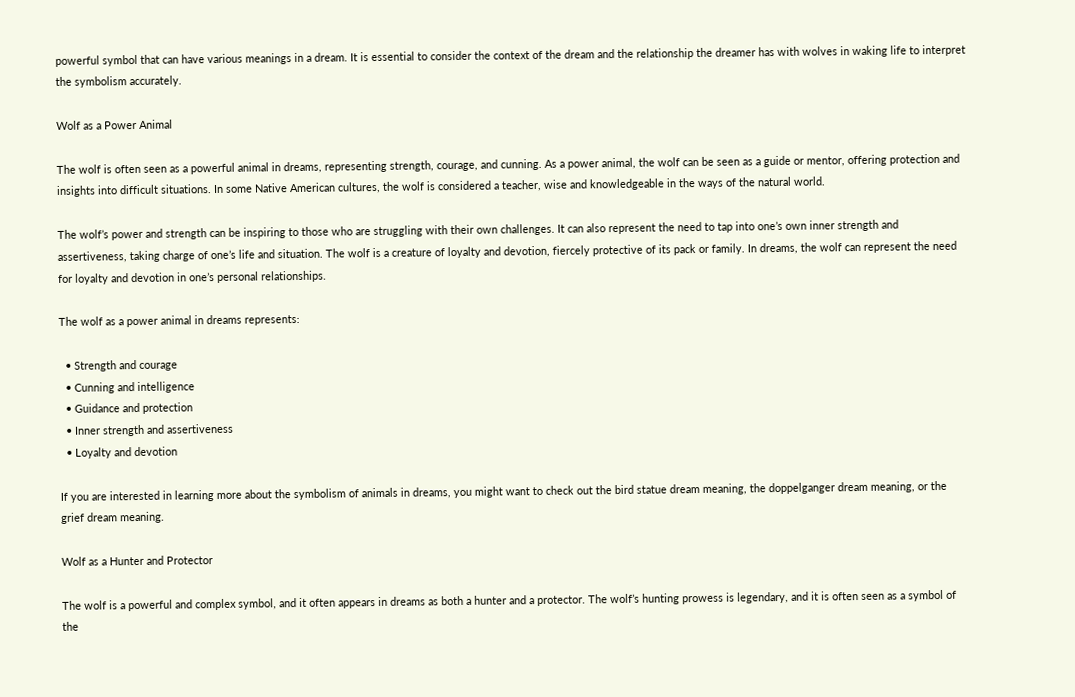powerful symbol that can have various meanings in a dream. It is essential to consider the context of the dream and the relationship the dreamer has with wolves in waking life to interpret the symbolism accurately.

Wolf as a Power Animal

The wolf is often seen as a powerful animal in dreams, representing strength, courage, and cunning. As a power animal, the wolf can be seen as a guide or mentor, offering protection and insights into difficult situations. In some Native American cultures, the wolf is considered a teacher, wise and knowledgeable in the ways of the natural world.

The wolf’s power and strength can be inspiring to those who are struggling with their own challenges. It can also represent the need to tap into one’s own inner strength and assertiveness, taking charge of one’s life and situation. The wolf is a creature of loyalty and devotion, fiercely protective of its pack or family. In dreams, the wolf can represent the need for loyalty and devotion in one’s personal relationships.

The wolf as a power animal in dreams represents:

  • Strength and courage
  • Cunning and intelligence
  • Guidance and protection
  • Inner strength and assertiveness
  • Loyalty and devotion

If you are interested in learning more about the symbolism of animals in dreams, you might want to check out the bird statue dream meaning, the doppelganger dream meaning, or the grief dream meaning.

Wolf as a Hunter and Protector

The wolf is a powerful and complex symbol, and it often appears in dreams as both a hunter and a protector. The wolf’s hunting prowess is legendary, and it is often seen as a symbol of the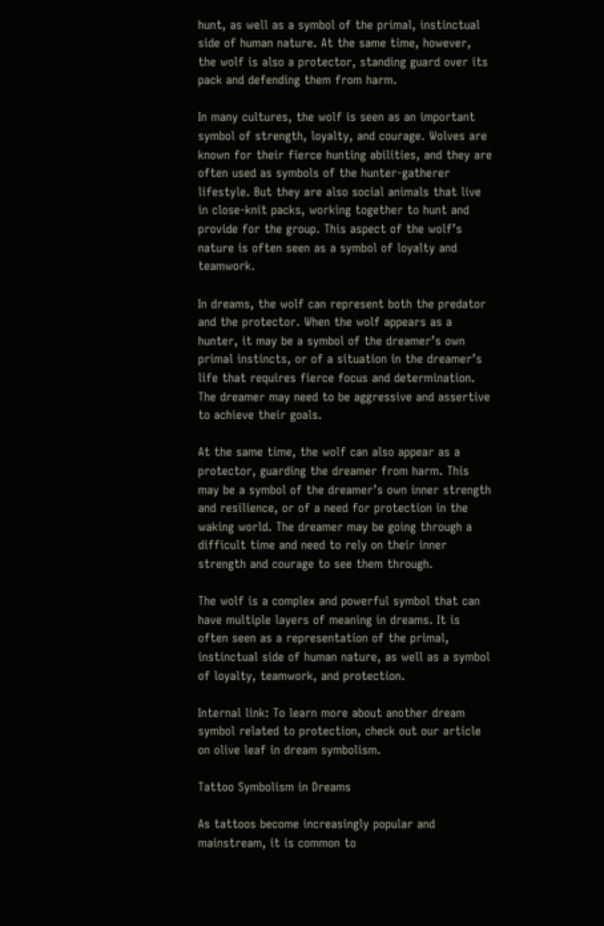hunt, as well as a symbol of the primal, instinctual side of human nature. At the same time, however, the wolf is also a protector, standing guard over its pack and defending them from harm.

In many cultures, the wolf is seen as an important symbol of strength, loyalty, and courage. Wolves are known for their fierce hunting abilities, and they are often used as symbols of the hunter-gatherer lifestyle. But they are also social animals that live in close-knit packs, working together to hunt and provide for the group. This aspect of the wolf’s nature is often seen as a symbol of loyalty and teamwork.

In dreams, the wolf can represent both the predator and the protector. When the wolf appears as a hunter, it may be a symbol of the dreamer’s own primal instincts, or of a situation in the dreamer’s life that requires fierce focus and determination. The dreamer may need to be aggressive and assertive to achieve their goals.

At the same time, the wolf can also appear as a protector, guarding the dreamer from harm. This may be a symbol of the dreamer’s own inner strength and resilience, or of a need for protection in the waking world. The dreamer may be going through a difficult time and need to rely on their inner strength and courage to see them through.

The wolf is a complex and powerful symbol that can have multiple layers of meaning in dreams. It is often seen as a representation of the primal, instinctual side of human nature, as well as a symbol of loyalty, teamwork, and protection.

Internal link: To learn more about another dream symbol related to protection, check out our article on olive leaf in dream symbolism.

Tattoo Symbolism in Dreams

As tattoos become increasingly popular and mainstream, it is common to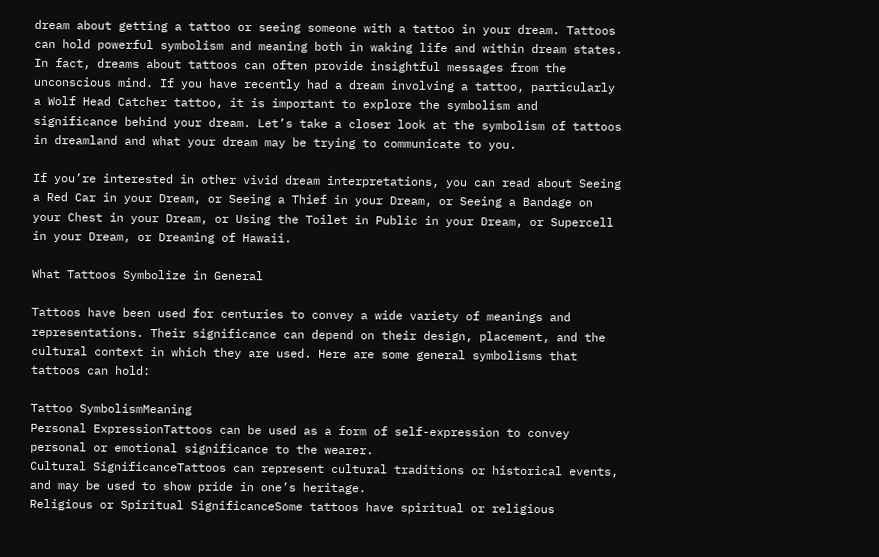dream about getting a tattoo or seeing someone with a tattoo in your dream. Tattoos can hold powerful symbolism and meaning both in waking life and within dream states. In fact, dreams about tattoos can often provide insightful messages from the unconscious mind. If you have recently had a dream involving a tattoo, particularly a Wolf Head Catcher tattoo, it is important to explore the symbolism and significance behind your dream. Let’s take a closer look at the symbolism of tattoos in dreamland and what your dream may be trying to communicate to you.

If you’re interested in other vivid dream interpretations, you can read about Seeing a Red Car in your Dream, or Seeing a Thief in your Dream, or Seeing a Bandage on your Chest in your Dream, or Using the Toilet in Public in your Dream, or Supercell in your Dream, or Dreaming of Hawaii.

What Tattoos Symbolize in General

Tattoos have been used for centuries to convey a wide variety of meanings and representations. Their significance can depend on their design, placement, and the cultural context in which they are used. Here are some general symbolisms that tattoos can hold:

Tattoo SymbolismMeaning
Personal ExpressionTattoos can be used as a form of self-expression to convey personal or emotional significance to the wearer.
Cultural SignificanceTattoos can represent cultural traditions or historical events, and may be used to show pride in one’s heritage.
Religious or Spiritual SignificanceSome tattoos have spiritual or religious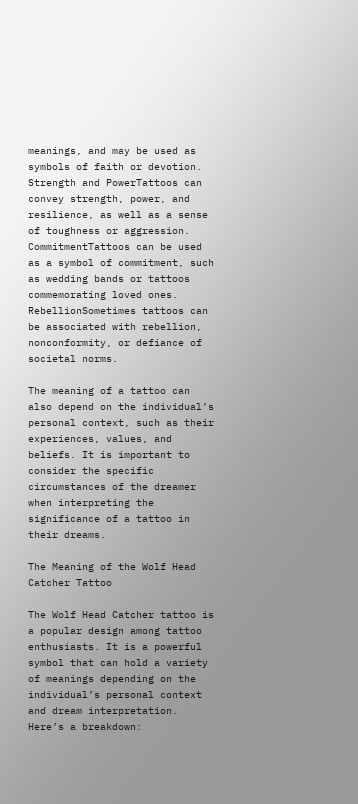meanings, and may be used as symbols of faith or devotion.
Strength and PowerTattoos can convey strength, power, and resilience, as well as a sense of toughness or aggression.
CommitmentTattoos can be used as a symbol of commitment, such as wedding bands or tattoos commemorating loved ones.
RebellionSometimes tattoos can be associated with rebellion, nonconformity, or defiance of societal norms.

The meaning of a tattoo can also depend on the individual’s personal context, such as their experiences, values, and beliefs. It is important to consider the specific circumstances of the dreamer when interpreting the significance of a tattoo in their dreams.

The Meaning of the Wolf Head Catcher Tattoo

The Wolf Head Catcher tattoo is a popular design among tattoo enthusiasts. It is a powerful symbol that can hold a variety of meanings depending on the individual’s personal context and dream interpretation. Here’s a breakdown: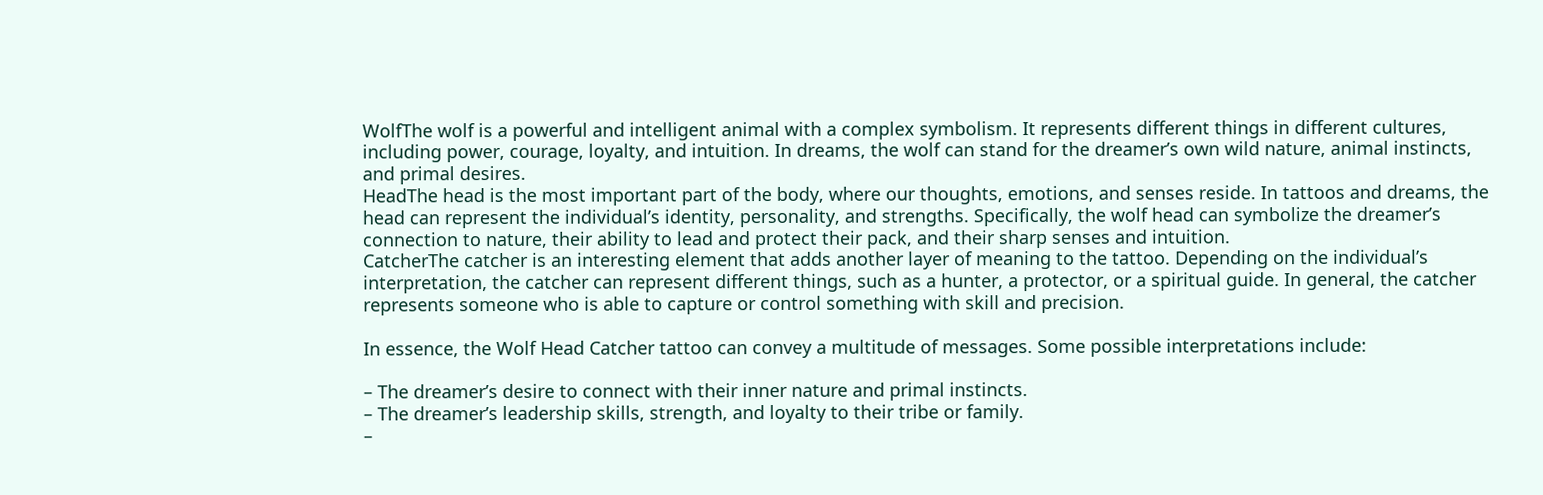WolfThe wolf is a powerful and intelligent animal with a complex symbolism. It represents different things in different cultures, including power, courage, loyalty, and intuition. In dreams, the wolf can stand for the dreamer’s own wild nature, animal instincts, and primal desires.
HeadThe head is the most important part of the body, where our thoughts, emotions, and senses reside. In tattoos and dreams, the head can represent the individual’s identity, personality, and strengths. Specifically, the wolf head can symbolize the dreamer’s connection to nature, their ability to lead and protect their pack, and their sharp senses and intuition.
CatcherThe catcher is an interesting element that adds another layer of meaning to the tattoo. Depending on the individual’s interpretation, the catcher can represent different things, such as a hunter, a protector, or a spiritual guide. In general, the catcher represents someone who is able to capture or control something with skill and precision.

In essence, the Wolf Head Catcher tattoo can convey a multitude of messages. Some possible interpretations include:

– The dreamer’s desire to connect with their inner nature and primal instincts.
– The dreamer’s leadership skills, strength, and loyalty to their tribe or family.
–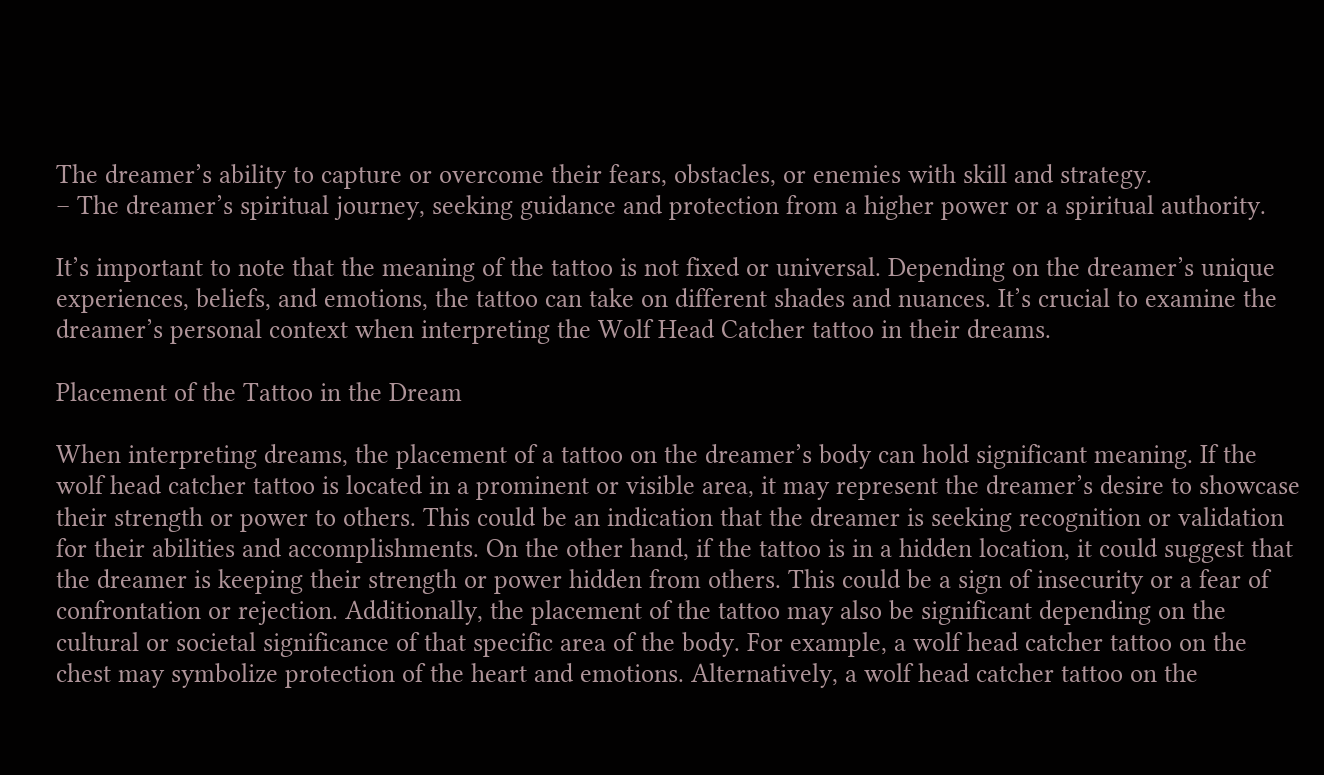The dreamer’s ability to capture or overcome their fears, obstacles, or enemies with skill and strategy.
– The dreamer’s spiritual journey, seeking guidance and protection from a higher power or a spiritual authority.

It’s important to note that the meaning of the tattoo is not fixed or universal. Depending on the dreamer’s unique experiences, beliefs, and emotions, the tattoo can take on different shades and nuances. It’s crucial to examine the dreamer’s personal context when interpreting the Wolf Head Catcher tattoo in their dreams.

Placement of the Tattoo in the Dream

When interpreting dreams, the placement of a tattoo on the dreamer’s body can hold significant meaning. If the wolf head catcher tattoo is located in a prominent or visible area, it may represent the dreamer’s desire to showcase their strength or power to others. This could be an indication that the dreamer is seeking recognition or validation for their abilities and accomplishments. On the other hand, if the tattoo is in a hidden location, it could suggest that the dreamer is keeping their strength or power hidden from others. This could be a sign of insecurity or a fear of confrontation or rejection. Additionally, the placement of the tattoo may also be significant depending on the cultural or societal significance of that specific area of the body. For example, a wolf head catcher tattoo on the chest may symbolize protection of the heart and emotions. Alternatively, a wolf head catcher tattoo on the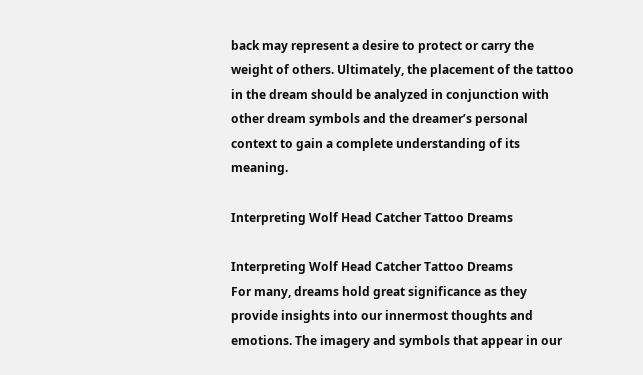back may represent a desire to protect or carry the weight of others. Ultimately, the placement of the tattoo in the dream should be analyzed in conjunction with other dream symbols and the dreamer’s personal context to gain a complete understanding of its meaning.

Interpreting Wolf Head Catcher Tattoo Dreams

Interpreting Wolf Head Catcher Tattoo Dreams
For many, dreams hold great significance as they provide insights into our innermost thoughts and emotions. The imagery and symbols that appear in our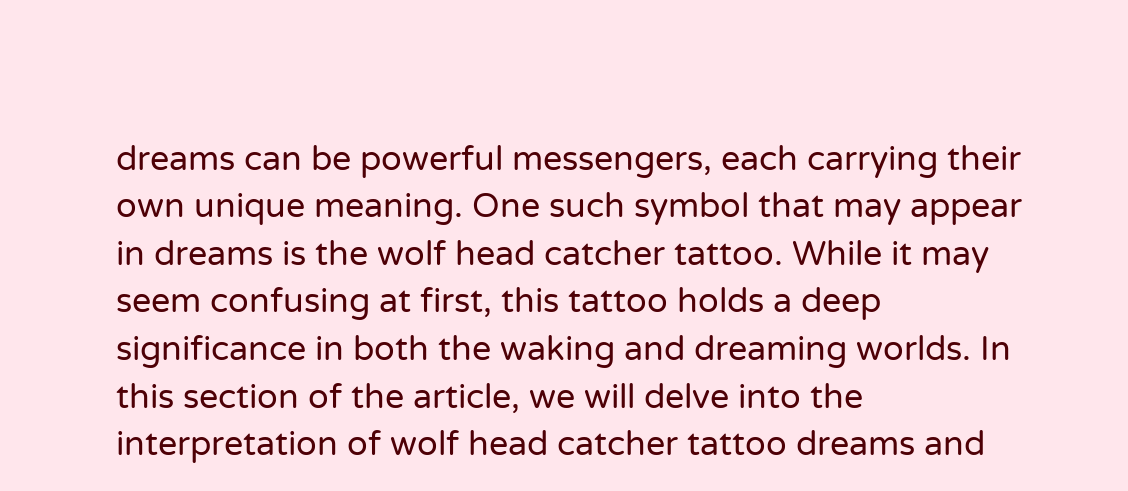dreams can be powerful messengers, each carrying their own unique meaning. One such symbol that may appear in dreams is the wolf head catcher tattoo. While it may seem confusing at first, this tattoo holds a deep significance in both the waking and dreaming worlds. In this section of the article, we will delve into the interpretation of wolf head catcher tattoo dreams and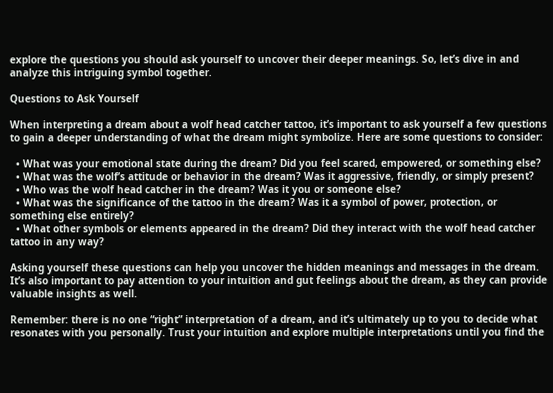explore the questions you should ask yourself to uncover their deeper meanings. So, let’s dive in and analyze this intriguing symbol together.

Questions to Ask Yourself

When interpreting a dream about a wolf head catcher tattoo, it’s important to ask yourself a few questions to gain a deeper understanding of what the dream might symbolize. Here are some questions to consider:

  • What was your emotional state during the dream? Did you feel scared, empowered, or something else?
  • What was the wolf’s attitude or behavior in the dream? Was it aggressive, friendly, or simply present?
  • Who was the wolf head catcher in the dream? Was it you or someone else?
  • What was the significance of the tattoo in the dream? Was it a symbol of power, protection, or something else entirely?
  • What other symbols or elements appeared in the dream? Did they interact with the wolf head catcher tattoo in any way?

Asking yourself these questions can help you uncover the hidden meanings and messages in the dream. It’s also important to pay attention to your intuition and gut feelings about the dream, as they can provide valuable insights as well.

Remember: there is no one “right” interpretation of a dream, and it’s ultimately up to you to decide what resonates with you personally. Trust your intuition and explore multiple interpretations until you find the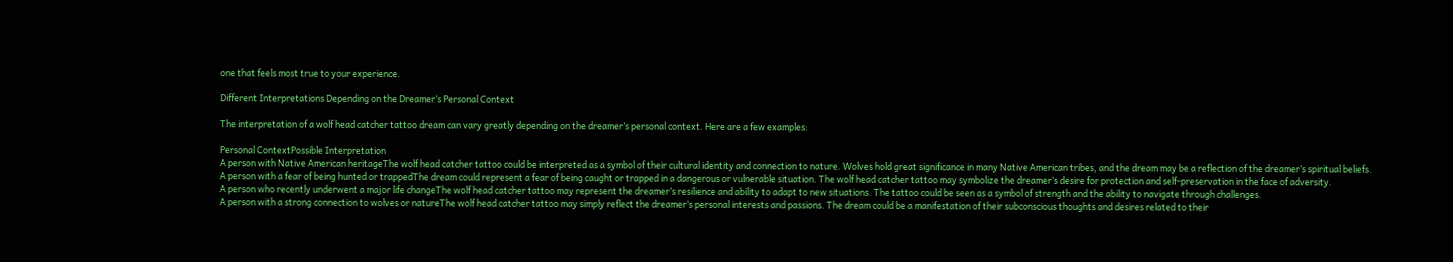one that feels most true to your experience.

Different Interpretations Depending on the Dreamer’s Personal Context

The interpretation of a wolf head catcher tattoo dream can vary greatly depending on the dreamer’s personal context. Here are a few examples:

Personal ContextPossible Interpretation
A person with Native American heritageThe wolf head catcher tattoo could be interpreted as a symbol of their cultural identity and connection to nature. Wolves hold great significance in many Native American tribes, and the dream may be a reflection of the dreamer’s spiritual beliefs.
A person with a fear of being hunted or trappedThe dream could represent a fear of being caught or trapped in a dangerous or vulnerable situation. The wolf head catcher tattoo may symbolize the dreamer’s desire for protection and self-preservation in the face of adversity.
A person who recently underwent a major life changeThe wolf head catcher tattoo may represent the dreamer’s resilience and ability to adapt to new situations. The tattoo could be seen as a symbol of strength and the ability to navigate through challenges.
A person with a strong connection to wolves or natureThe wolf head catcher tattoo may simply reflect the dreamer’s personal interests and passions. The dream could be a manifestation of their subconscious thoughts and desires related to their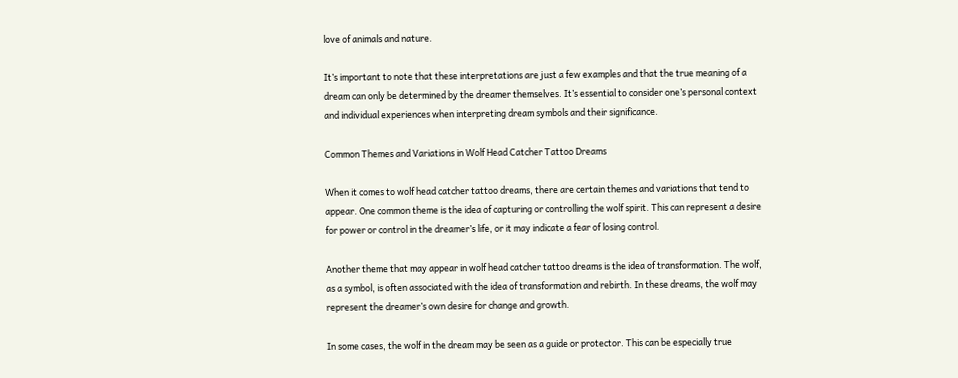love of animals and nature.

It’s important to note that these interpretations are just a few examples and that the true meaning of a dream can only be determined by the dreamer themselves. It’s essential to consider one’s personal context and individual experiences when interpreting dream symbols and their significance.

Common Themes and Variations in Wolf Head Catcher Tattoo Dreams

When it comes to wolf head catcher tattoo dreams, there are certain themes and variations that tend to appear. One common theme is the idea of capturing or controlling the wolf spirit. This can represent a desire for power or control in the dreamer’s life, or it may indicate a fear of losing control.

Another theme that may appear in wolf head catcher tattoo dreams is the idea of transformation. The wolf, as a symbol, is often associated with the idea of transformation and rebirth. In these dreams, the wolf may represent the dreamer’s own desire for change and growth.

In some cases, the wolf in the dream may be seen as a guide or protector. This can be especially true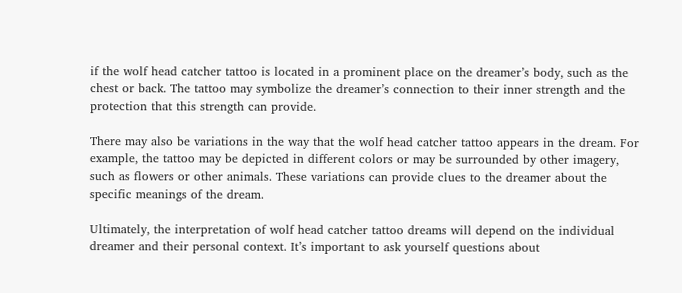if the wolf head catcher tattoo is located in a prominent place on the dreamer’s body, such as the chest or back. The tattoo may symbolize the dreamer’s connection to their inner strength and the protection that this strength can provide.

There may also be variations in the way that the wolf head catcher tattoo appears in the dream. For example, the tattoo may be depicted in different colors or may be surrounded by other imagery, such as flowers or other animals. These variations can provide clues to the dreamer about the specific meanings of the dream.

Ultimately, the interpretation of wolf head catcher tattoo dreams will depend on the individual dreamer and their personal context. It’s important to ask yourself questions about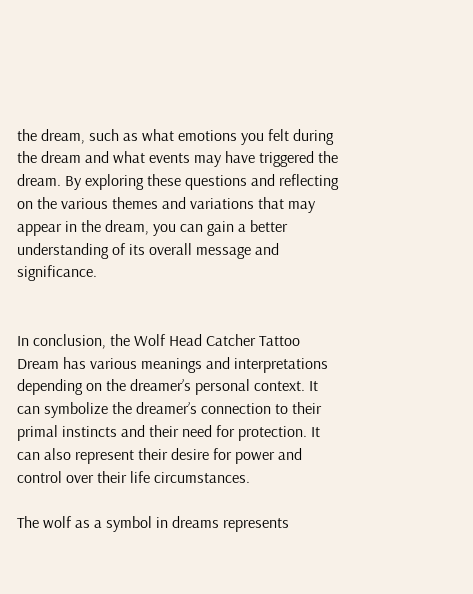the dream, such as what emotions you felt during the dream and what events may have triggered the dream. By exploring these questions and reflecting on the various themes and variations that may appear in the dream, you can gain a better understanding of its overall message and significance.


In conclusion, the Wolf Head Catcher Tattoo Dream has various meanings and interpretations depending on the dreamer’s personal context. It can symbolize the dreamer’s connection to their primal instincts and their need for protection. It can also represent their desire for power and control over their life circumstances.

The wolf as a symbol in dreams represents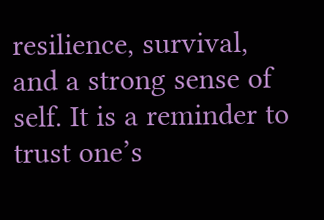resilience, survival, and a strong sense of self. It is a reminder to trust one’s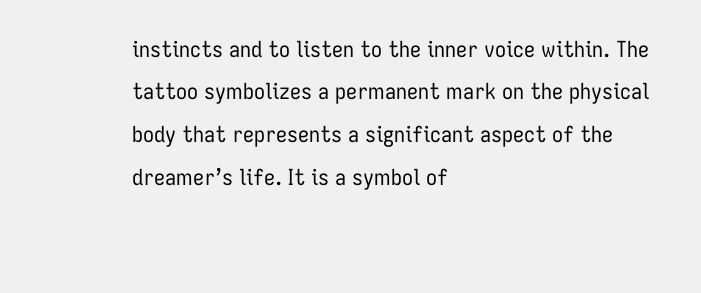instincts and to listen to the inner voice within. The tattoo symbolizes a permanent mark on the physical body that represents a significant aspect of the dreamer’s life. It is a symbol of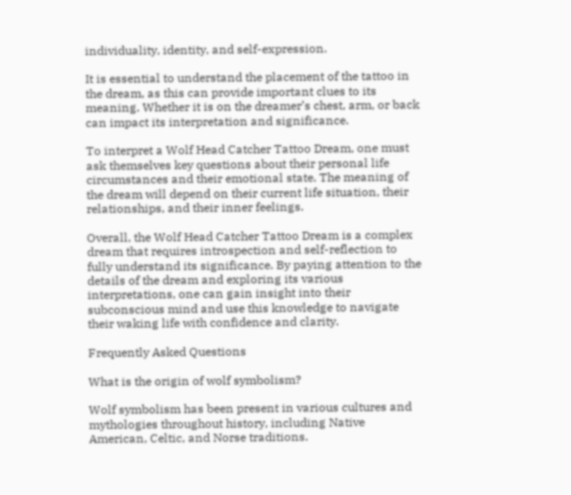individuality, identity, and self-expression.

It is essential to understand the placement of the tattoo in the dream, as this can provide important clues to its meaning. Whether it is on the dreamer’s chest, arm, or back can impact its interpretation and significance.

To interpret a Wolf Head Catcher Tattoo Dream, one must ask themselves key questions about their personal life circumstances and their emotional state. The meaning of the dream will depend on their current life situation, their relationships, and their inner feelings.

Overall, the Wolf Head Catcher Tattoo Dream is a complex dream that requires introspection and self-reflection to fully understand its significance. By paying attention to the details of the dream and exploring its various interpretations, one can gain insight into their subconscious mind and use this knowledge to navigate their waking life with confidence and clarity.

Frequently Asked Questions

What is the origin of wolf symbolism?

Wolf symbolism has been present in various cultures and mythologies throughout history, including Native American, Celtic, and Norse traditions.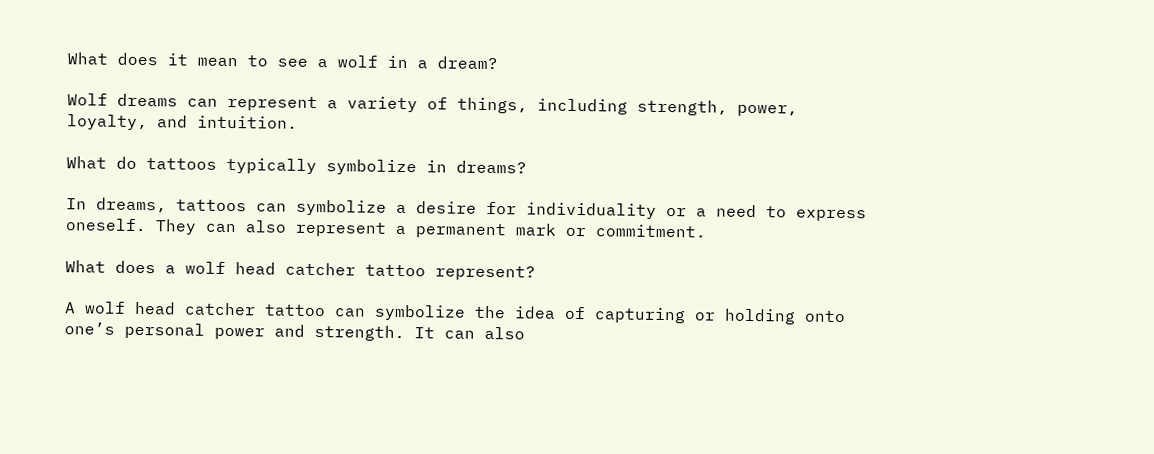What does it mean to see a wolf in a dream?

Wolf dreams can represent a variety of things, including strength, power, loyalty, and intuition.

What do tattoos typically symbolize in dreams?

In dreams, tattoos can symbolize a desire for individuality or a need to express oneself. They can also represent a permanent mark or commitment.

What does a wolf head catcher tattoo represent?

A wolf head catcher tattoo can symbolize the idea of capturing or holding onto one’s personal power and strength. It can also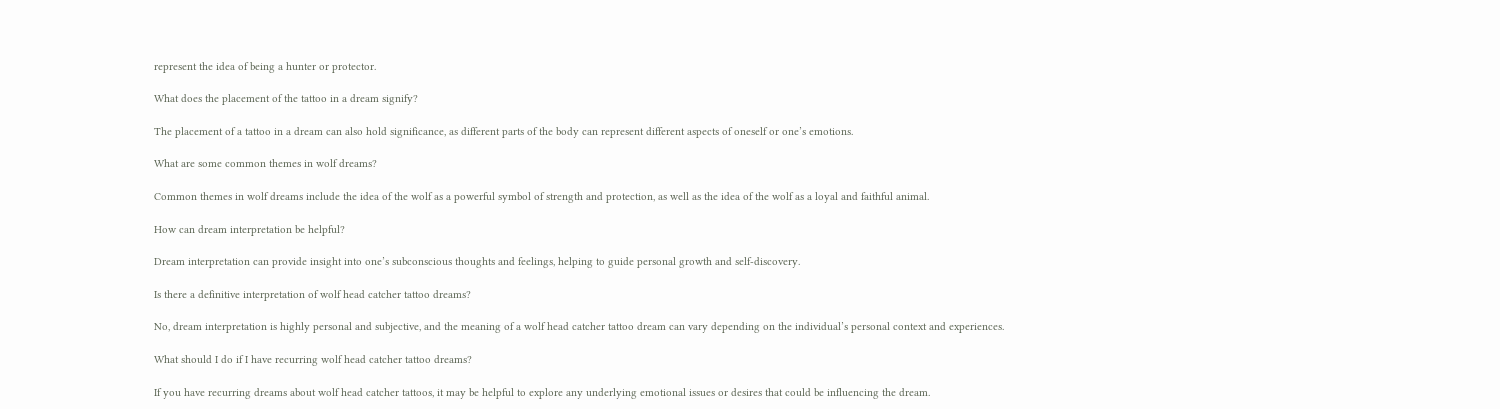represent the idea of being a hunter or protector.

What does the placement of the tattoo in a dream signify?

The placement of a tattoo in a dream can also hold significance, as different parts of the body can represent different aspects of oneself or one’s emotions.

What are some common themes in wolf dreams?

Common themes in wolf dreams include the idea of the wolf as a powerful symbol of strength and protection, as well as the idea of the wolf as a loyal and faithful animal.

How can dream interpretation be helpful?

Dream interpretation can provide insight into one’s subconscious thoughts and feelings, helping to guide personal growth and self-discovery.

Is there a definitive interpretation of wolf head catcher tattoo dreams?

No, dream interpretation is highly personal and subjective, and the meaning of a wolf head catcher tattoo dream can vary depending on the individual’s personal context and experiences.

What should I do if I have recurring wolf head catcher tattoo dreams?

If you have recurring dreams about wolf head catcher tattoos, it may be helpful to explore any underlying emotional issues or desires that could be influencing the dream.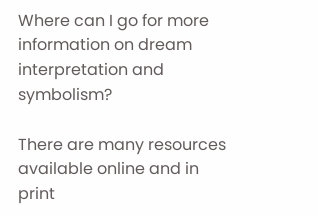Where can I go for more information on dream interpretation and symbolism?

There are many resources available online and in print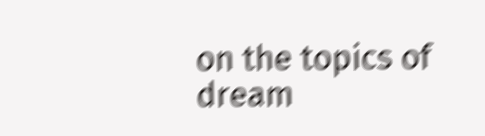on the topics of dream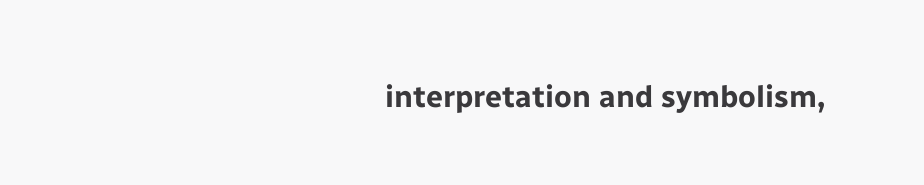interpretation and symbolism,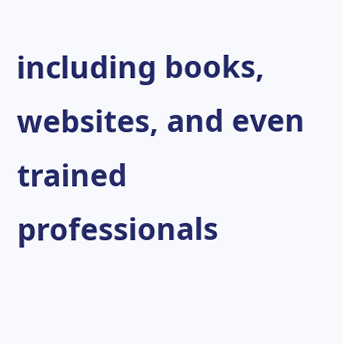including books, websites, and even trained professionals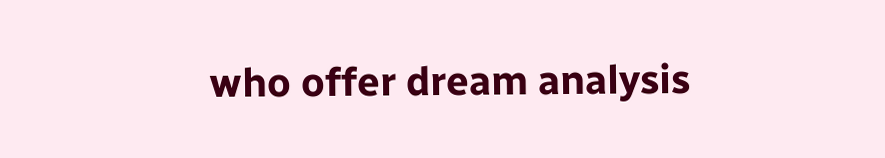who offer dream analysis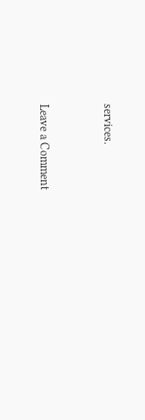services.


Leave a Comment